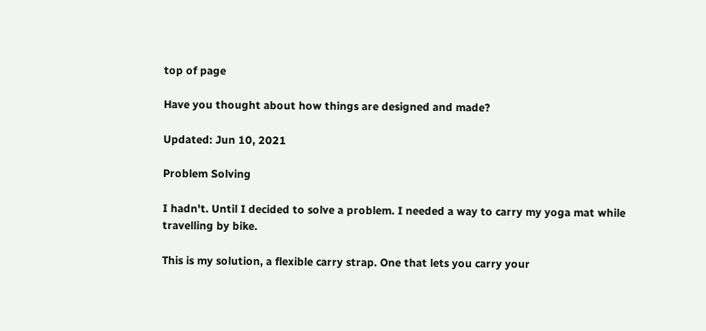top of page

Have you thought about how things are designed and made?

Updated: Jun 10, 2021

Problem Solving

I hadn't. Until I decided to solve a problem. I needed a way to carry my yoga mat while travelling by bike.

This is my solution, a flexible carry strap. One that lets you carry your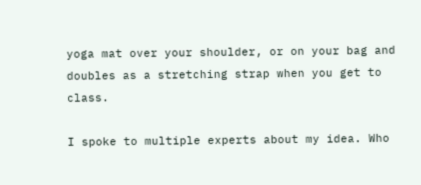yoga mat over your shoulder, or on your bag and doubles as a stretching strap when you get to class.

I spoke to multiple experts about my idea. Who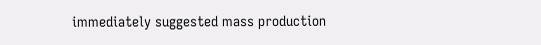immediately suggested mass production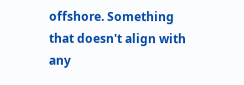offshore. Something that doesn't align with any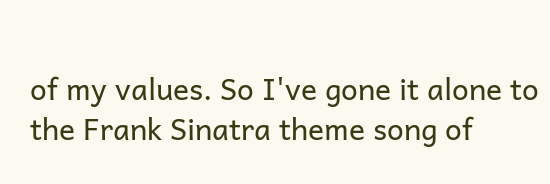of my values. So I've gone it alone to the Frank Sinatra theme song of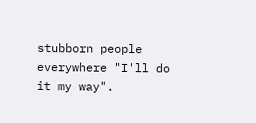stubborn people everywhere "I'll do it my way".